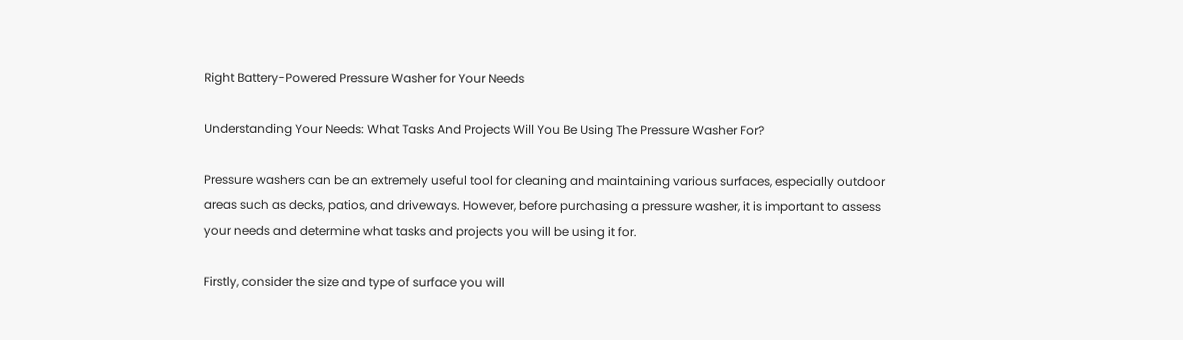Right Battery-Powered Pressure Washer for Your Needs

Understanding Your Needs: What Tasks And Projects Will You Be Using The Pressure Washer For?

Pressure washers can be an extremely useful tool for cleaning and maintaining various surfaces, especially outdoor areas such as decks, patios, and driveways. However, before purchasing a pressure washer, it is important to assess your needs and determine what tasks and projects you will be using it for.

Firstly, consider the size and type of surface you will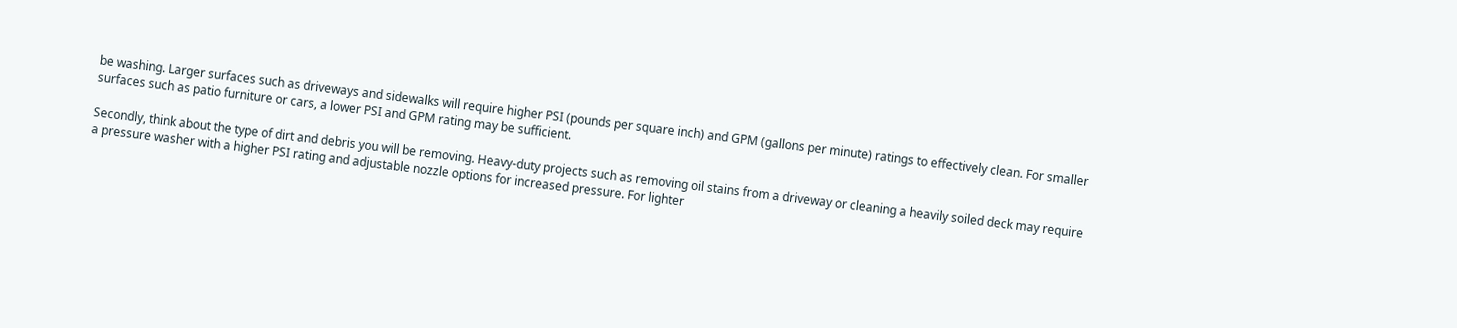be washing. Larger surfaces such as driveways and sidewalks will require higher PSI (pounds per square inch) and GPM (gallons per minute) ratings to effectively clean. For smaller surfaces such as patio furniture or cars, a lower PSI and GPM rating may be sufficient.

Secondly, think about the type of dirt and debris you will be removing. Heavy-duty projects such as removing oil stains from a driveway or cleaning a heavily soiled deck may require a pressure washer with a higher PSI rating and adjustable nozzle options for increased pressure. For lighter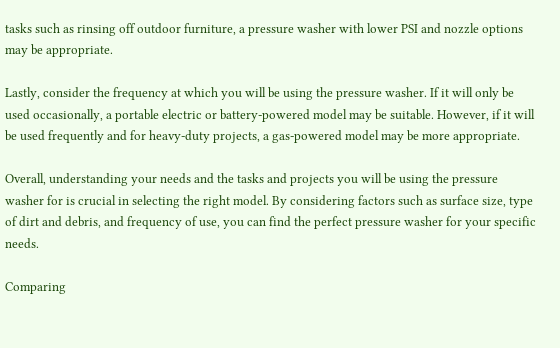tasks such as rinsing off outdoor furniture, a pressure washer with lower PSI and nozzle options may be appropriate.

Lastly, consider the frequency at which you will be using the pressure washer. If it will only be used occasionally, a portable electric or battery-powered model may be suitable. However, if it will be used frequently and for heavy-duty projects, a gas-powered model may be more appropriate.

Overall, understanding your needs and the tasks and projects you will be using the pressure washer for is crucial in selecting the right model. By considering factors such as surface size, type of dirt and debris, and frequency of use, you can find the perfect pressure washer for your specific needs.

Comparing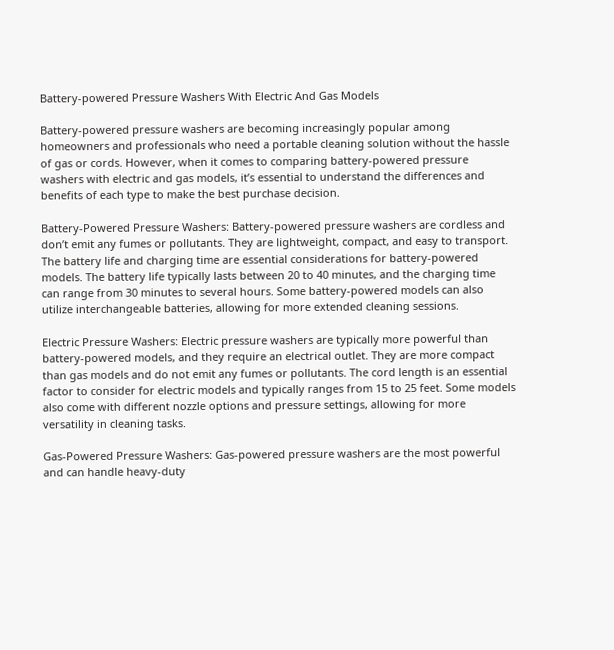Battery-powered Pressure Washers With Electric And Gas Models

Battery-powered pressure washers are becoming increasingly popular among homeowners and professionals who need a portable cleaning solution without the hassle of gas or cords. However, when it comes to comparing battery-powered pressure washers with electric and gas models, it’s essential to understand the differences and benefits of each type to make the best purchase decision.

Battery-Powered Pressure Washers: Battery-powered pressure washers are cordless and don’t emit any fumes or pollutants. They are lightweight, compact, and easy to transport. The battery life and charging time are essential considerations for battery-powered models. The battery life typically lasts between 20 to 40 minutes, and the charging time can range from 30 minutes to several hours. Some battery-powered models can also utilize interchangeable batteries, allowing for more extended cleaning sessions.

Electric Pressure Washers: Electric pressure washers are typically more powerful than battery-powered models, and they require an electrical outlet. They are more compact than gas models and do not emit any fumes or pollutants. The cord length is an essential factor to consider for electric models and typically ranges from 15 to 25 feet. Some models also come with different nozzle options and pressure settings, allowing for more versatility in cleaning tasks.

Gas-Powered Pressure Washers: Gas-powered pressure washers are the most powerful and can handle heavy-duty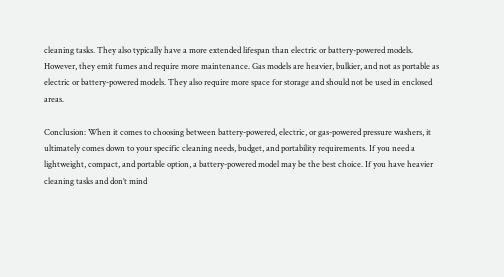cleaning tasks. They also typically have a more extended lifespan than electric or battery-powered models. However, they emit fumes and require more maintenance. Gas models are heavier, bulkier, and not as portable as electric or battery-powered models. They also require more space for storage and should not be used in enclosed areas.

Conclusion: When it comes to choosing between battery-powered, electric, or gas-powered pressure washers, it ultimately comes down to your specific cleaning needs, budget, and portability requirements. If you need a lightweight, compact, and portable option, a battery-powered model may be the best choice. If you have heavier cleaning tasks and don’t mind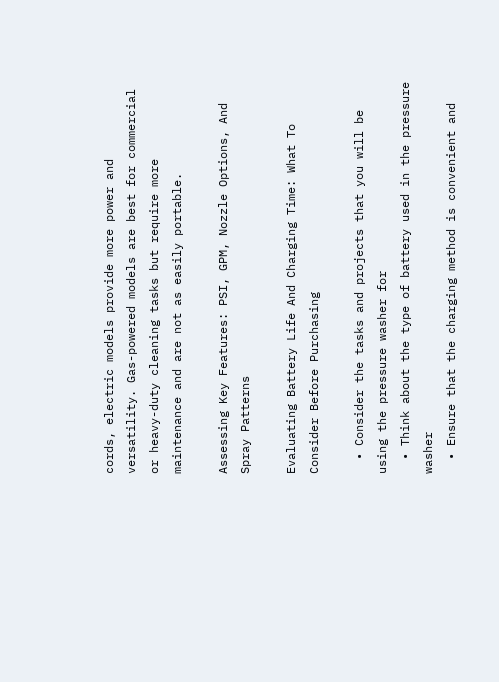cords, electric models provide more power and versatility. Gas-powered models are best for commercial or heavy-duty cleaning tasks but require more maintenance and are not as easily portable.

Assessing Key Features: PSI, GPM, Nozzle Options, And Spray Patterns

Evaluating Battery Life And Charging Time: What To Consider Before Purchasing

  • Consider the tasks and projects that you will be using the pressure washer for
  • Think about the type of battery used in the pressure washer
  • Ensure that the charging method is convenient and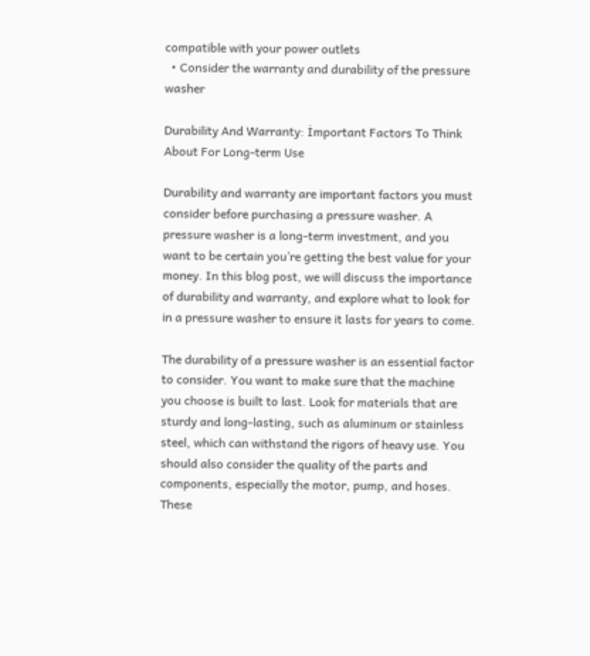compatible with your power outlets
  • Consider the warranty and durability of the pressure washer

Durability And Warranty: İmportant Factors To Think About For Long-term Use

Durability and warranty are important factors you must consider before purchasing a pressure washer. A pressure washer is a long-term investment, and you want to be certain you’re getting the best value for your money. In this blog post, we will discuss the importance of durability and warranty, and explore what to look for in a pressure washer to ensure it lasts for years to come.

The durability of a pressure washer is an essential factor to consider. You want to make sure that the machine you choose is built to last. Look for materials that are sturdy and long-lasting, such as aluminum or stainless steel, which can withstand the rigors of heavy use. You should also consider the quality of the parts and components, especially the motor, pump, and hoses. These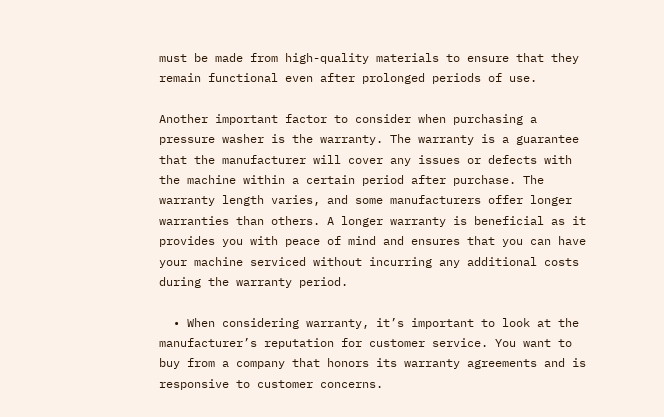must be made from high-quality materials to ensure that they remain functional even after prolonged periods of use.

Another important factor to consider when purchasing a pressure washer is the warranty. The warranty is a guarantee that the manufacturer will cover any issues or defects with the machine within a certain period after purchase. The warranty length varies, and some manufacturers offer longer warranties than others. A longer warranty is beneficial as it provides you with peace of mind and ensures that you can have your machine serviced without incurring any additional costs during the warranty period.

  • When considering warranty, it’s important to look at the manufacturer’s reputation for customer service. You want to buy from a company that honors its warranty agreements and is responsive to customer concerns.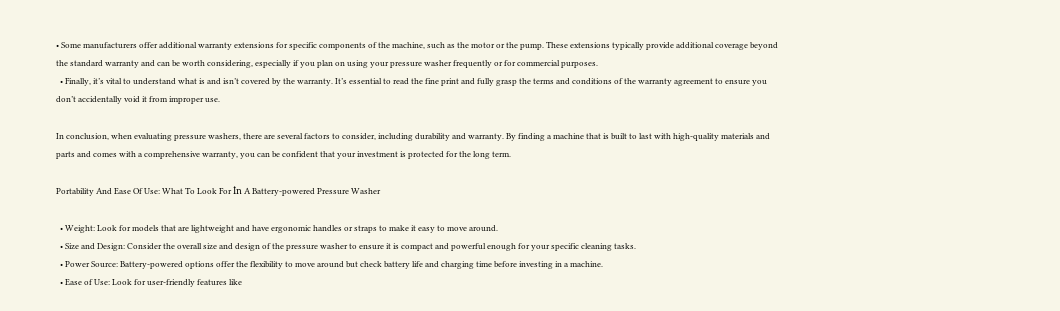• Some manufacturers offer additional warranty extensions for specific components of the machine, such as the motor or the pump. These extensions typically provide additional coverage beyond the standard warranty and can be worth considering, especially if you plan on using your pressure washer frequently or for commercial purposes.
  • Finally, it’s vital to understand what is and isn’t covered by the warranty. It’s essential to read the fine print and fully grasp the terms and conditions of the warranty agreement to ensure you don’t accidentally void it from improper use.

In conclusion, when evaluating pressure washers, there are several factors to consider, including durability and warranty. By finding a machine that is built to last with high-quality materials and parts and comes with a comprehensive warranty, you can be confident that your investment is protected for the long term.

Portability And Ease Of Use: What To Look For İn A Battery-powered Pressure Washer

  • Weight: Look for models that are lightweight and have ergonomic handles or straps to make it easy to move around.
  • Size and Design: Consider the overall size and design of the pressure washer to ensure it is compact and powerful enough for your specific cleaning tasks.
  • Power Source: Battery-powered options offer the flexibility to move around but check battery life and charging time before investing in a machine.
  • Ease of Use: Look for user-friendly features like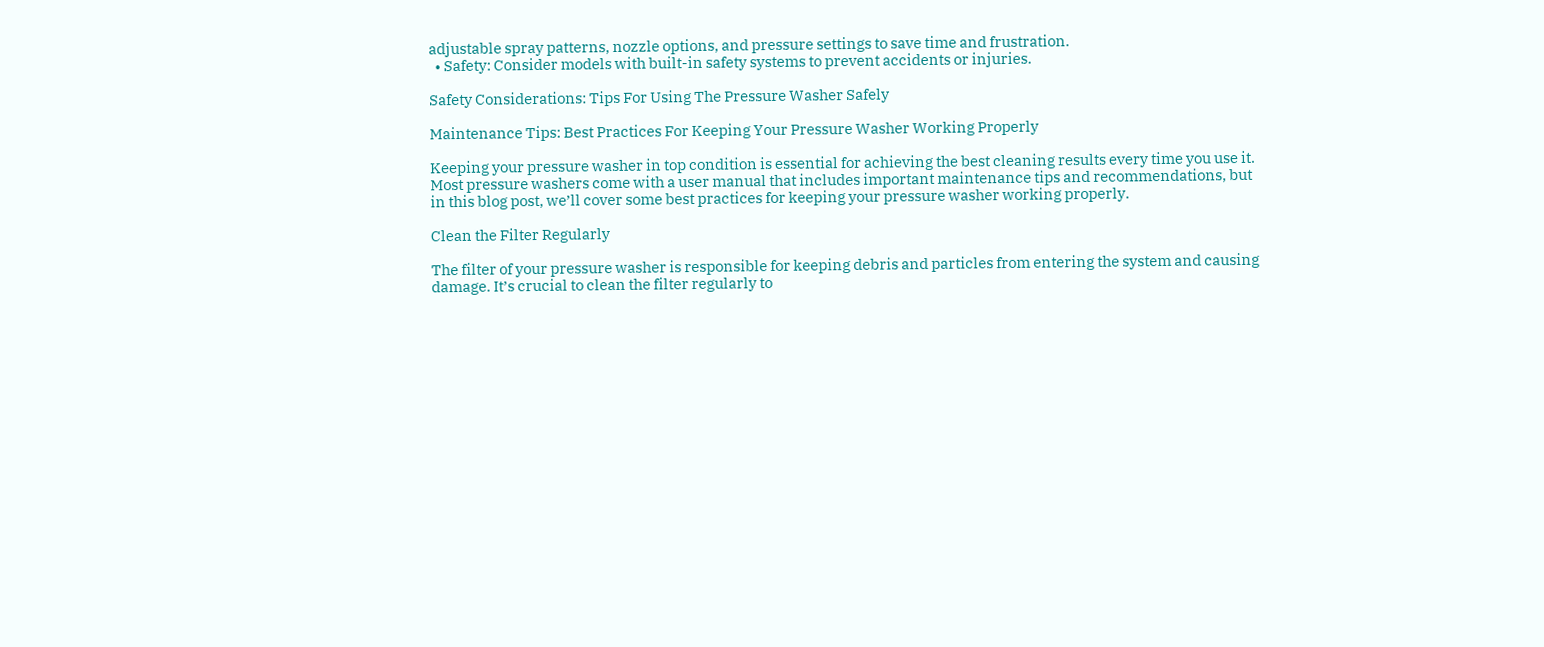adjustable spray patterns, nozzle options, and pressure settings to save time and frustration.
  • Safety: Consider models with built-in safety systems to prevent accidents or injuries.

Safety Considerations: Tips For Using The Pressure Washer Safely

Maintenance Tips: Best Practices For Keeping Your Pressure Washer Working Properly

Keeping your pressure washer in top condition is essential for achieving the best cleaning results every time you use it. Most pressure washers come with a user manual that includes important maintenance tips and recommendations, but in this blog post, we’ll cover some best practices for keeping your pressure washer working properly.

Clean the Filter Regularly

The filter of your pressure washer is responsible for keeping debris and particles from entering the system and causing damage. It’s crucial to clean the filter regularly to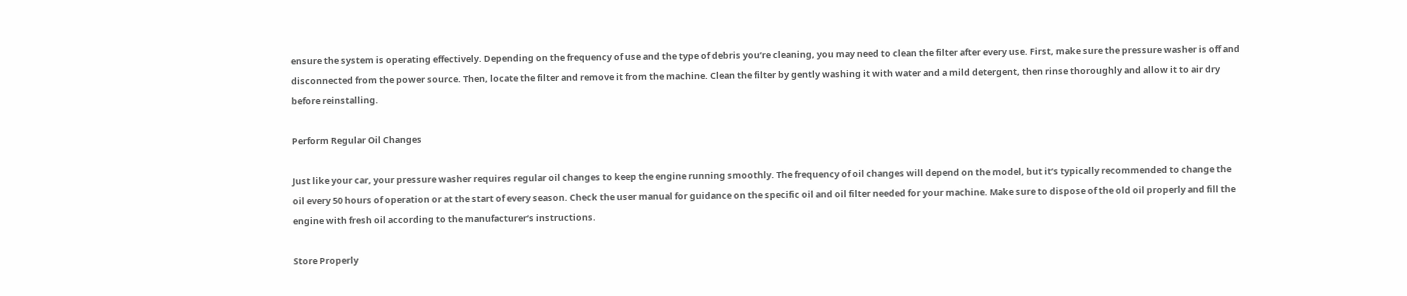ensure the system is operating effectively. Depending on the frequency of use and the type of debris you’re cleaning, you may need to clean the filter after every use. First, make sure the pressure washer is off and disconnected from the power source. Then, locate the filter and remove it from the machine. Clean the filter by gently washing it with water and a mild detergent, then rinse thoroughly and allow it to air dry before reinstalling.

Perform Regular Oil Changes

Just like your car, your pressure washer requires regular oil changes to keep the engine running smoothly. The frequency of oil changes will depend on the model, but it’s typically recommended to change the oil every 50 hours of operation or at the start of every season. Check the user manual for guidance on the specific oil and oil filter needed for your machine. Make sure to dispose of the old oil properly and fill the engine with fresh oil according to the manufacturer’s instructions.

Store Properly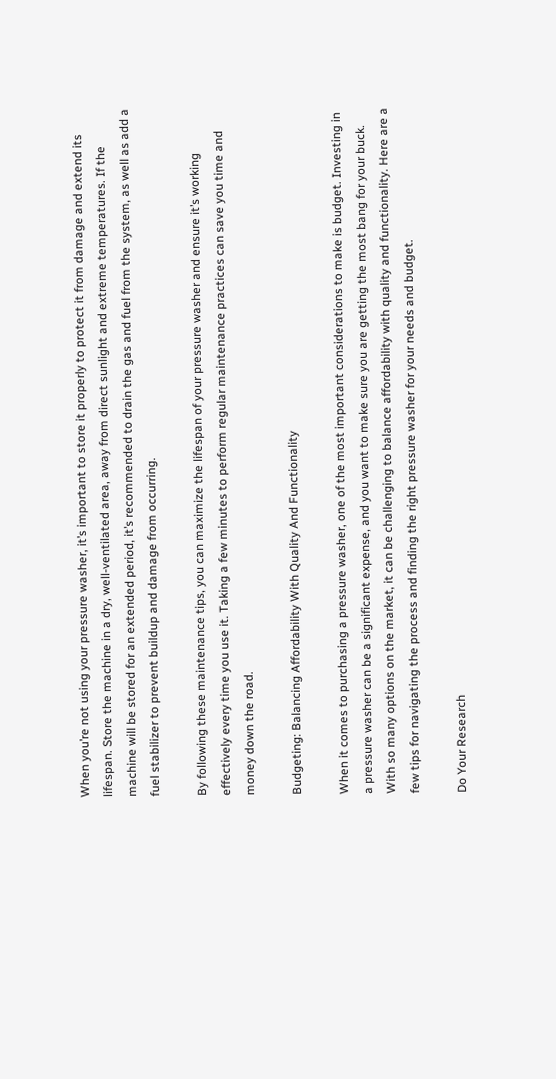When you’re not using your pressure washer, it’s important to store it properly to protect it from damage and extend its lifespan. Store the machine in a dry, well-ventilated area, away from direct sunlight and extreme temperatures. If the machine will be stored for an extended period, it’s recommended to drain the gas and fuel from the system, as well as add a fuel stabilizer to prevent buildup and damage from occurring.

By following these maintenance tips, you can maximize the lifespan of your pressure washer and ensure it’s working effectively every time you use it. Taking a few minutes to perform regular maintenance practices can save you time and money down the road.

Budgeting: Balancing Affordability With Quality And Functionality

When it comes to purchasing a pressure washer, one of the most important considerations to make is budget. Investing in a pressure washer can be a significant expense, and you want to make sure you are getting the most bang for your buck. With so many options on the market, it can be challenging to balance affordability with quality and functionality. Here are a few tips for navigating the process and finding the right pressure washer for your needs and budget.

Do Your Research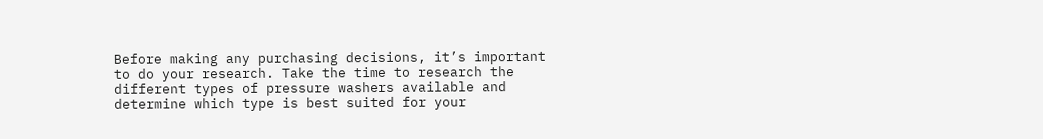Before making any purchasing decisions, it’s important to do your research. Take the time to research the different types of pressure washers available and determine which type is best suited for your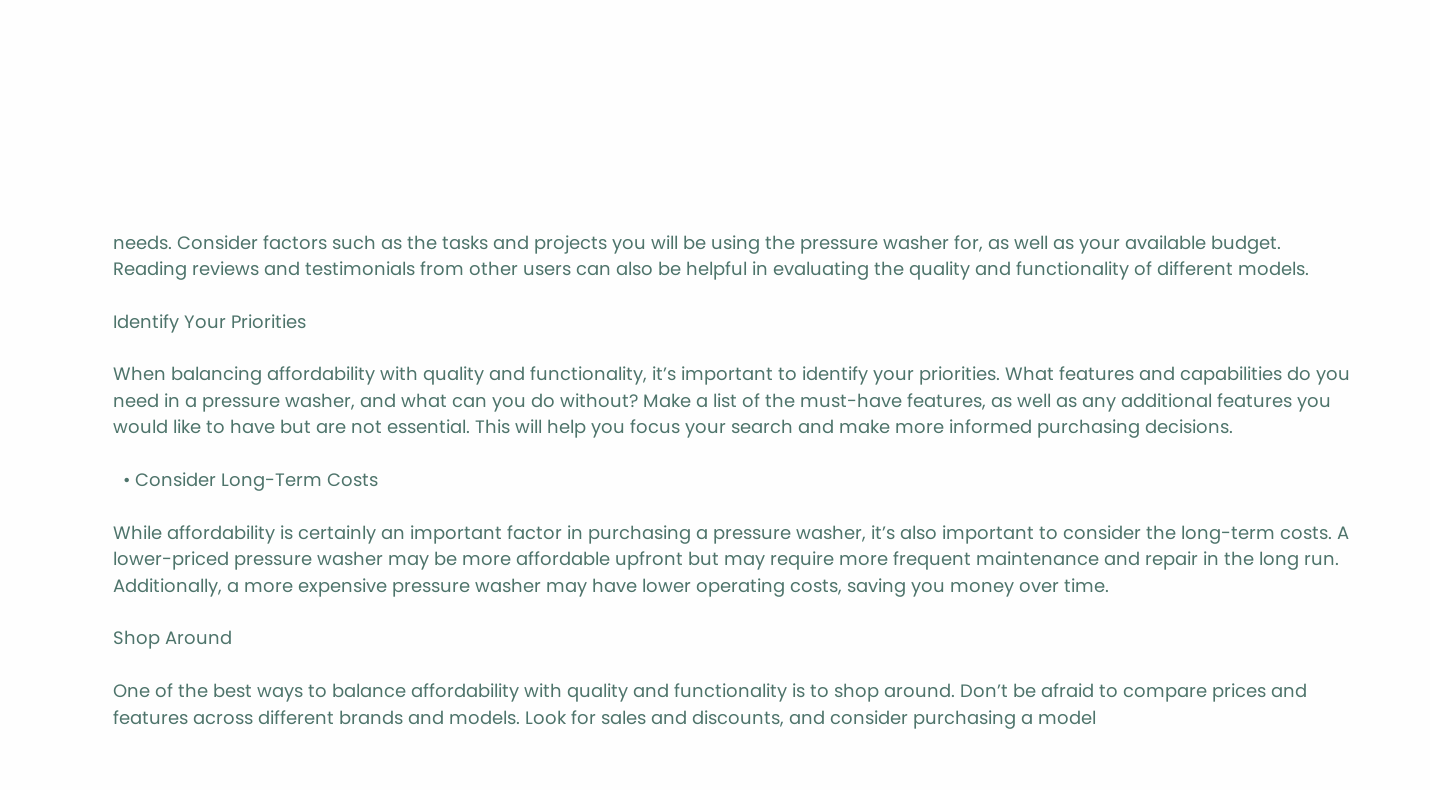needs. Consider factors such as the tasks and projects you will be using the pressure washer for, as well as your available budget. Reading reviews and testimonials from other users can also be helpful in evaluating the quality and functionality of different models.

Identify Your Priorities

When balancing affordability with quality and functionality, it’s important to identify your priorities. What features and capabilities do you need in a pressure washer, and what can you do without? Make a list of the must-have features, as well as any additional features you would like to have but are not essential. This will help you focus your search and make more informed purchasing decisions.

  • Consider Long-Term Costs

While affordability is certainly an important factor in purchasing a pressure washer, it’s also important to consider the long-term costs. A lower-priced pressure washer may be more affordable upfront but may require more frequent maintenance and repair in the long run. Additionally, a more expensive pressure washer may have lower operating costs, saving you money over time.

Shop Around

One of the best ways to balance affordability with quality and functionality is to shop around. Don’t be afraid to compare prices and features across different brands and models. Look for sales and discounts, and consider purchasing a model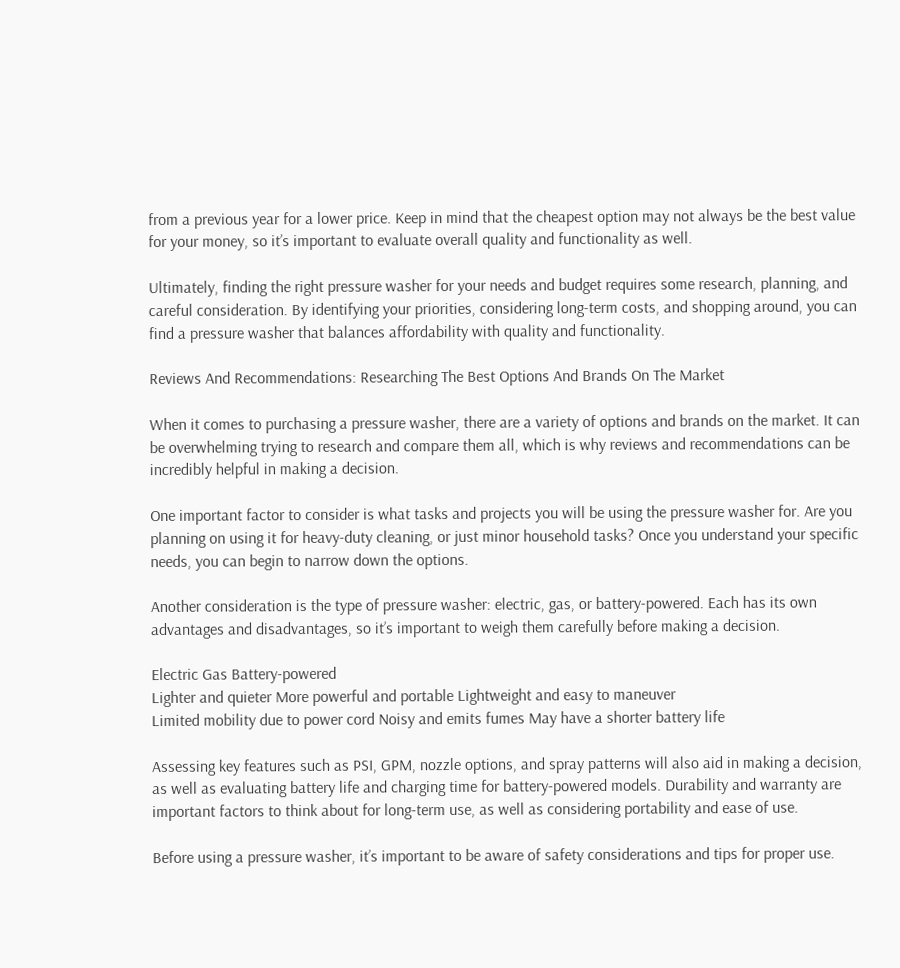from a previous year for a lower price. Keep in mind that the cheapest option may not always be the best value for your money, so it’s important to evaluate overall quality and functionality as well.

Ultimately, finding the right pressure washer for your needs and budget requires some research, planning, and careful consideration. By identifying your priorities, considering long-term costs, and shopping around, you can find a pressure washer that balances affordability with quality and functionality.

Reviews And Recommendations: Researching The Best Options And Brands On The Market

When it comes to purchasing a pressure washer, there are a variety of options and brands on the market. It can be overwhelming trying to research and compare them all, which is why reviews and recommendations can be incredibly helpful in making a decision.

One important factor to consider is what tasks and projects you will be using the pressure washer for. Are you planning on using it for heavy-duty cleaning, or just minor household tasks? Once you understand your specific needs, you can begin to narrow down the options.

Another consideration is the type of pressure washer: electric, gas, or battery-powered. Each has its own advantages and disadvantages, so it’s important to weigh them carefully before making a decision.

Electric Gas Battery-powered
Lighter and quieter More powerful and portable Lightweight and easy to maneuver
Limited mobility due to power cord Noisy and emits fumes May have a shorter battery life

Assessing key features such as PSI, GPM, nozzle options, and spray patterns will also aid in making a decision, as well as evaluating battery life and charging time for battery-powered models. Durability and warranty are important factors to think about for long-term use, as well as considering portability and ease of use.

Before using a pressure washer, it’s important to be aware of safety considerations and tips for proper use.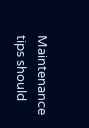Maintenance tips should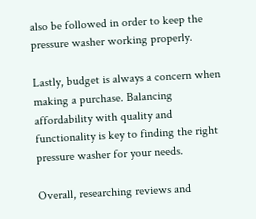also be followed in order to keep the pressure washer working properly.

Lastly, budget is always a concern when making a purchase. Balancing affordability with quality and functionality is key to finding the right pressure washer for your needs.

Overall, researching reviews and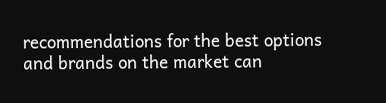recommendations for the best options and brands on the market can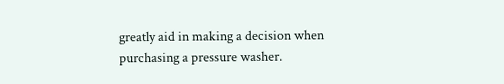greatly aid in making a decision when purchasing a pressure washer.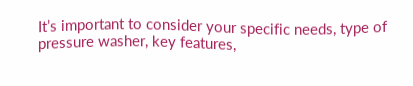It’s important to consider your specific needs, type of pressure washer, key features,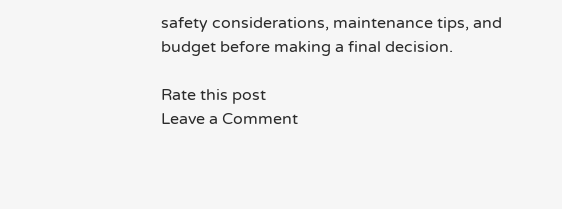safety considerations, maintenance tips, and budget before making a final decision.

Rate this post
Leave a Comment